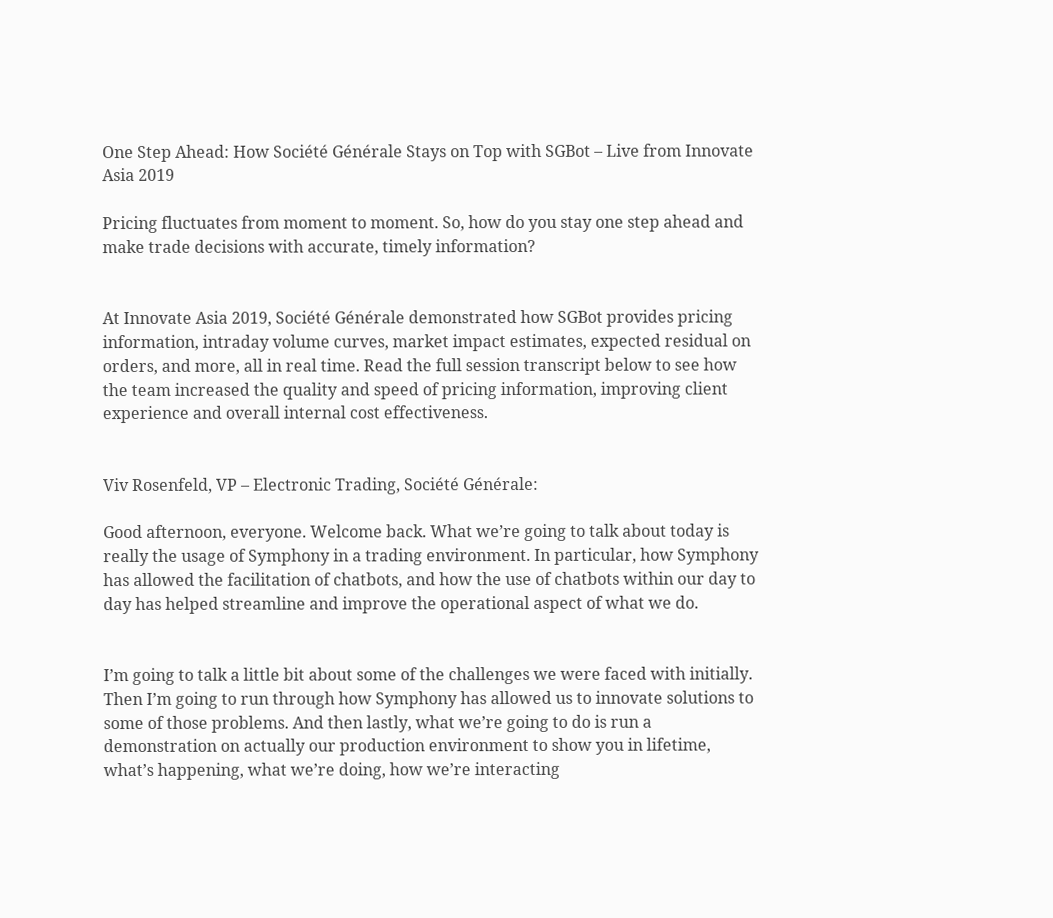One Step Ahead: How Société Générale Stays on Top with SGBot – Live from Innovate Asia 2019

Pricing fluctuates from moment to moment. So, how do you stay one step ahead and make trade decisions with accurate, timely information?


At Innovate Asia 2019, Société Générale demonstrated how SGBot provides pricing information, intraday volume curves, market impact estimates, expected residual on orders, and more, all in real time. Read the full session transcript below to see how the team increased the quality and speed of pricing information, improving client experience and overall internal cost effectiveness.


Viv Rosenfeld, VP – Electronic Trading, Société Générale:

Good afternoon, everyone. Welcome back. What we’re going to talk about today is really the usage of Symphony in a trading environment. In particular, how Symphony has allowed the facilitation of chatbots, and how the use of chatbots within our day to day has helped streamline and improve the operational aspect of what we do.


I’m going to talk a little bit about some of the challenges we were faced with initially. Then I’m going to run through how Symphony has allowed us to innovate solutions to some of those problems. And then lastly, what we’re going to do is run a demonstration on actually our production environment to show you in lifetime, what’s happening, what we’re doing, how we’re interacting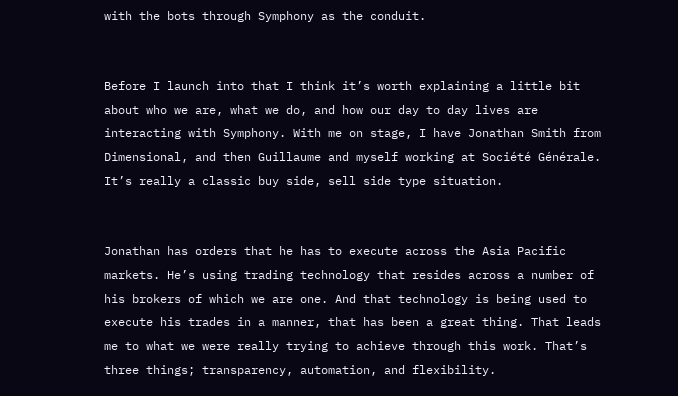with the bots through Symphony as the conduit.


Before I launch into that I think it’s worth explaining a little bit about who we are, what we do, and how our day to day lives are interacting with Symphony. With me on stage, I have Jonathan Smith from Dimensional, and then Guillaume and myself working at Société Générale. It’s really a classic buy side, sell side type situation.


Jonathan has orders that he has to execute across the Asia Pacific markets. He’s using trading technology that resides across a number of his brokers of which we are one. And that technology is being used to execute his trades in a manner, that has been a great thing. That leads me to what we were really trying to achieve through this work. That’s three things; transparency, automation, and flexibility.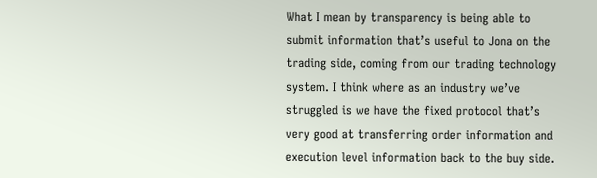What I mean by transparency is being able to submit information that’s useful to Jona on the trading side, coming from our trading technology system. I think where as an industry we’ve struggled is we have the fixed protocol that’s very good at transferring order information and execution level information back to the buy side.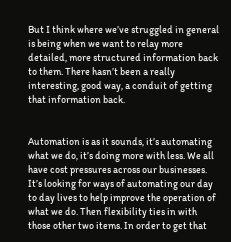But I think where we’ve struggled in general is being when we want to relay more detailed, more structured information back to them. There hasn’t been a really interesting, good way, a conduit of getting that information back.


Automation is as it sounds, it’s automating what we do, it’s doing more with less. We all have cost pressures across our businesses. It’s looking for ways of automating our day to day lives to help improve the operation of what we do. Then flexibility ties in with those other two items. In order to get that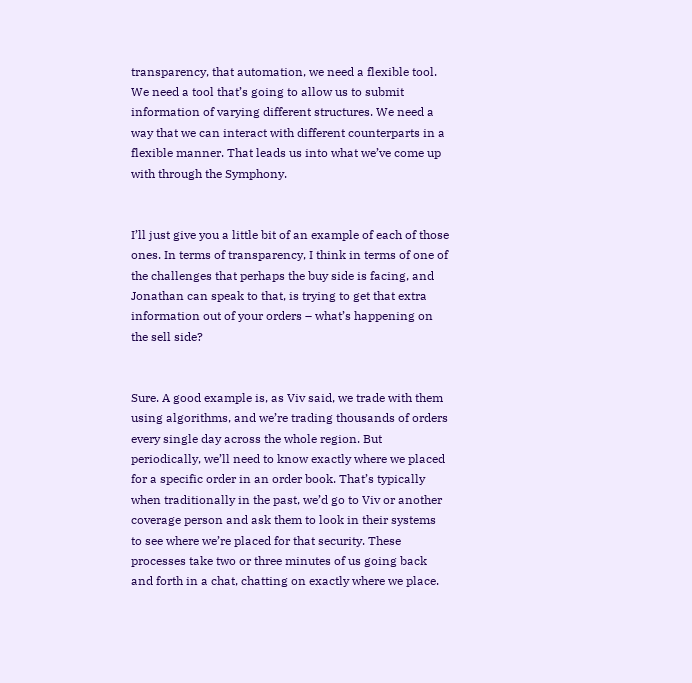transparency, that automation, we need a flexible tool. We need a tool that’s going to allow us to submit information of varying different structures. We need a way that we can interact with different counterparts in a flexible manner. That leads us into what we’ve come up with through the Symphony.


I’ll just give you a little bit of an example of each of those ones. In terms of transparency, I think in terms of one of the challenges that perhaps the buy side is facing, and Jonathan can speak to that, is trying to get that extra information out of your orders – what’s happening on the sell side?


Sure. A good example is, as Viv said, we trade with them using algorithms, and we’re trading thousands of orders every single day across the whole region. But periodically, we’ll need to know exactly where we placed for a specific order in an order book. That’s typically when traditionally in the past, we’d go to Viv or another coverage person and ask them to look in their systems to see where we’re placed for that security. These processes take two or three minutes of us going back and forth in a chat, chatting on exactly where we place.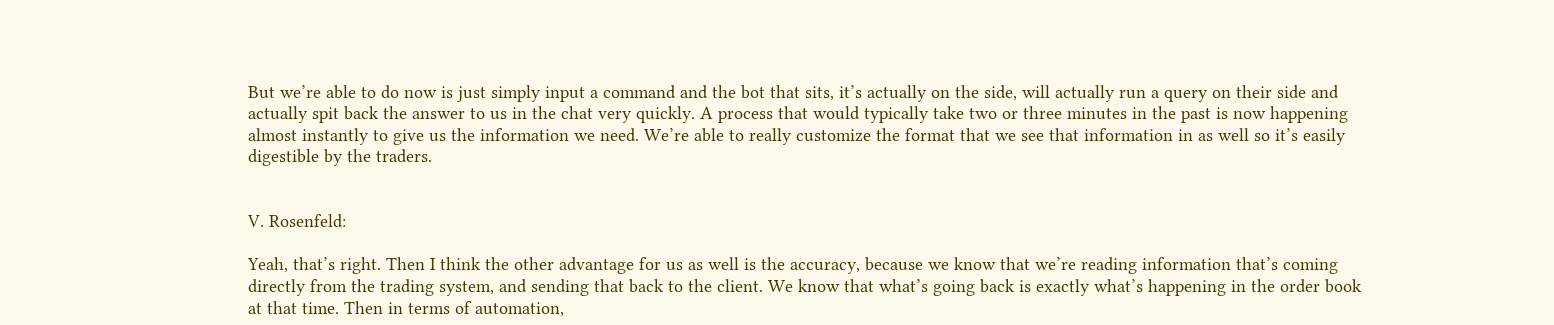But we’re able to do now is just simply input a command and the bot that sits, it’s actually on the side, will actually run a query on their side and actually spit back the answer to us in the chat very quickly. A process that would typically take two or three minutes in the past is now happening almost instantly to give us the information we need. We’re able to really customize the format that we see that information in as well so it’s easily digestible by the traders.


V. Rosenfeld:

Yeah, that’s right. Then I think the other advantage for us as well is the accuracy, because we know that we’re reading information that’s coming directly from the trading system, and sending that back to the client. We know that what’s going back is exactly what’s happening in the order book at that time. Then in terms of automation,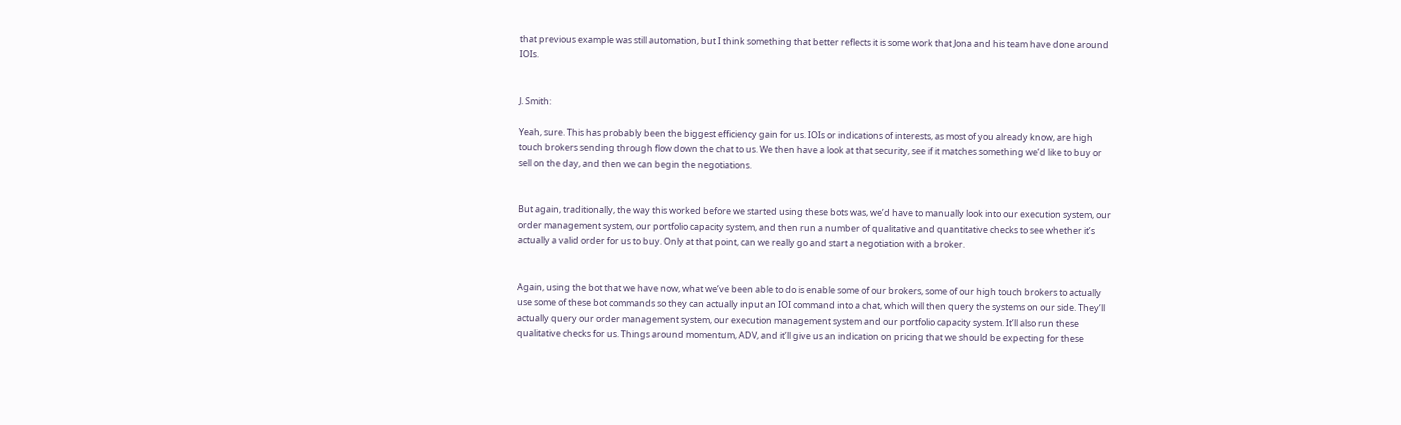that previous example was still automation, but I think something that better reflects it is some work that Jona and his team have done around IOIs.


J. Smith:

Yeah, sure. This has probably been the biggest efficiency gain for us. IOIs or indications of interests, as most of you already know, are high touch brokers sending through flow down the chat to us. We then have a look at that security, see if it matches something we’d like to buy or sell on the day, and then we can begin the negotiations.


But again, traditionally, the way this worked before we started using these bots was, we’d have to manually look into our execution system, our order management system, our portfolio capacity system, and then run a number of qualitative and quantitative checks to see whether it’s actually a valid order for us to buy. Only at that point, can we really go and start a negotiation with a broker.


Again, using the bot that we have now, what we’ve been able to do is enable some of our brokers, some of our high touch brokers to actually use some of these bot commands so they can actually input an IOI command into a chat, which will then query the systems on our side. They’ll actually query our order management system, our execution management system and our portfolio capacity system. It’ll also run these qualitative checks for us. Things around momentum, ADV, and it’ll give us an indication on pricing that we should be expecting for these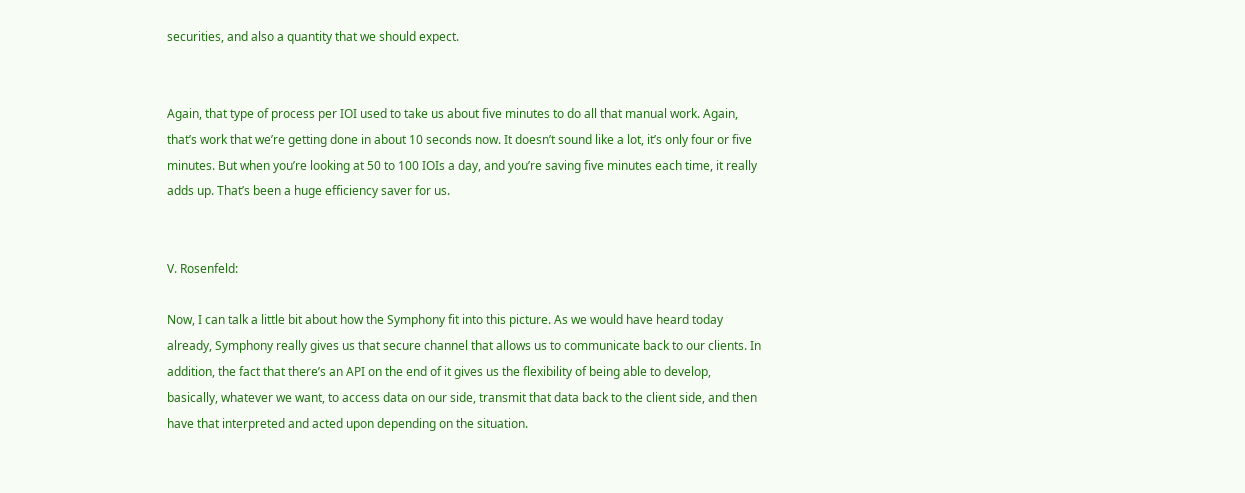securities, and also a quantity that we should expect.


Again, that type of process per IOI used to take us about five minutes to do all that manual work. Again, that’s work that we’re getting done in about 10 seconds now. It doesn’t sound like a lot, it’s only four or five minutes. But when you’re looking at 50 to 100 IOIs a day, and you’re saving five minutes each time, it really adds up. That’s been a huge efficiency saver for us.


V. Rosenfeld:

Now, I can talk a little bit about how the Symphony fit into this picture. As we would have heard today already, Symphony really gives us that secure channel that allows us to communicate back to our clients. In addition, the fact that there’s an API on the end of it gives us the flexibility of being able to develop, basically, whatever we want, to access data on our side, transmit that data back to the client side, and then have that interpreted and acted upon depending on the situation.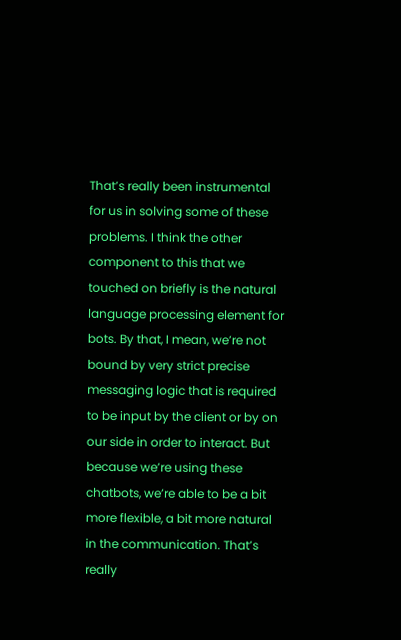That’s really been instrumental for us in solving some of these problems. I think the other component to this that we touched on briefly is the natural language processing element for bots. By that, I mean, we’re not bound by very strict precise messaging logic that is required to be input by the client or by on our side in order to interact. But because we’re using these chatbots, we’re able to be a bit more flexible, a bit more natural in the communication. That’s really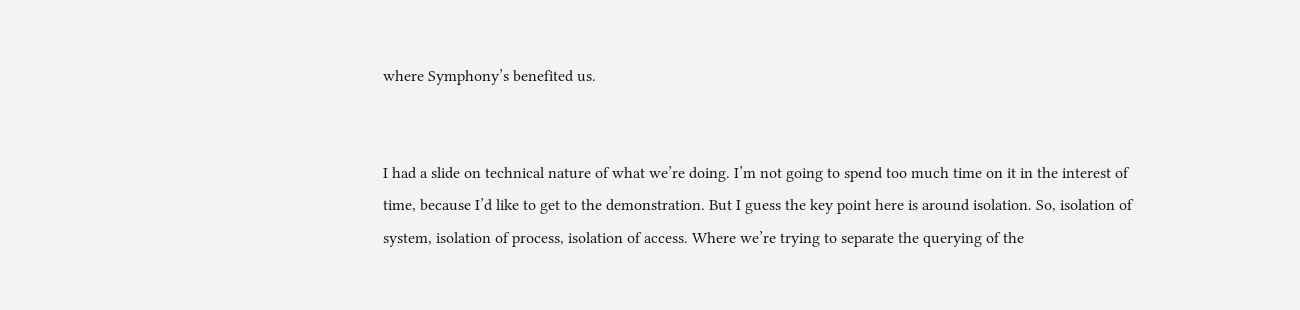where Symphony’s benefited us.


I had a slide on technical nature of what we’re doing. I’m not going to spend too much time on it in the interest of time, because I’d like to get to the demonstration. But I guess the key point here is around isolation. So, isolation of system, isolation of process, isolation of access. Where we’re trying to separate the querying of the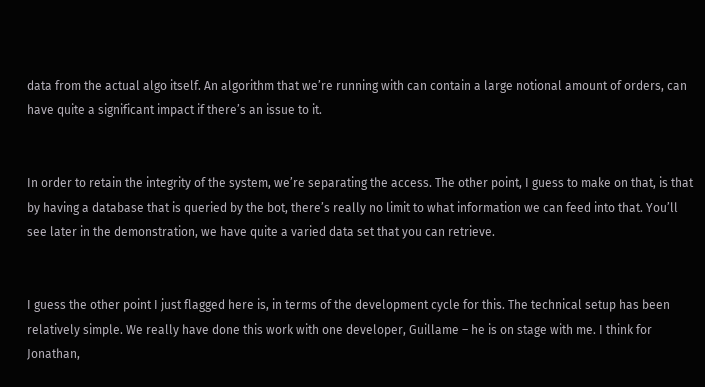data from the actual algo itself. An algorithm that we’re running with can contain a large notional amount of orders, can have quite a significant impact if there’s an issue to it.


In order to retain the integrity of the system, we’re separating the access. The other point, I guess to make on that, is that by having a database that is queried by the bot, there’s really no limit to what information we can feed into that. You’ll see later in the demonstration, we have quite a varied data set that you can retrieve.


I guess the other point I just flagged here is, in terms of the development cycle for this. The technical setup has been relatively simple. We really have done this work with one developer, Guillame – he is on stage with me. I think for Jonathan,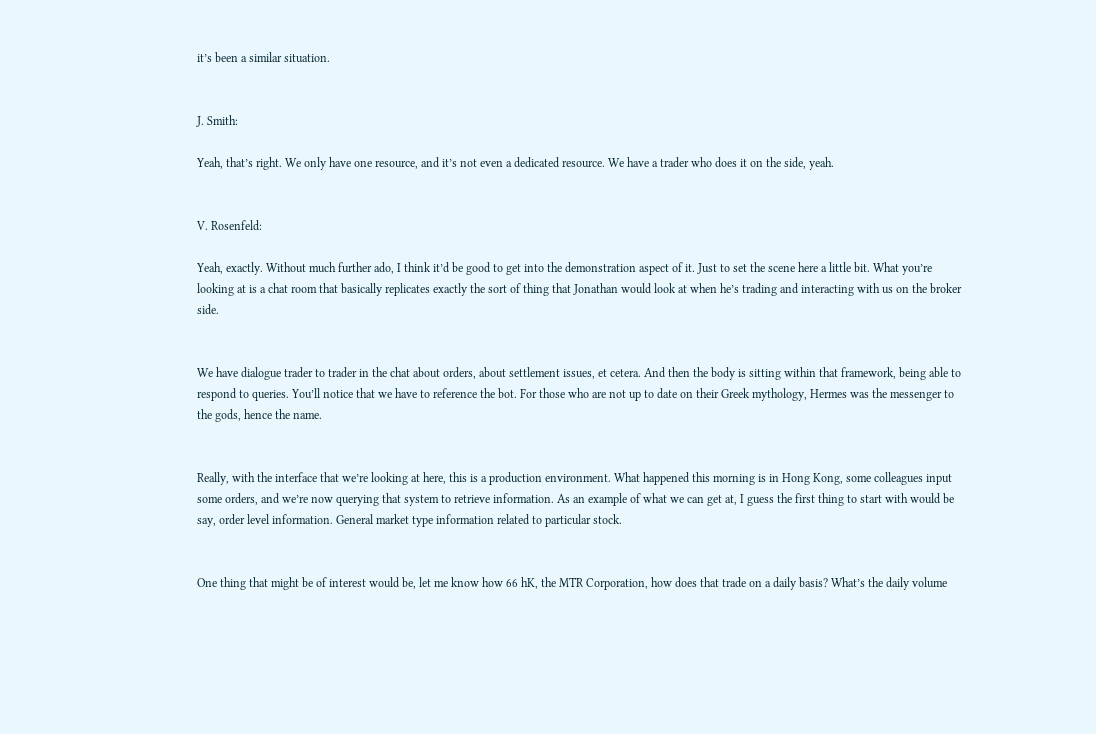it’s been a similar situation.


J. Smith:

Yeah, that’s right. We only have one resource, and it’s not even a dedicated resource. We have a trader who does it on the side, yeah.


V. Rosenfeld:

Yeah, exactly. Without much further ado, I think it’d be good to get into the demonstration aspect of it. Just to set the scene here a little bit. What you’re looking at is a chat room that basically replicates exactly the sort of thing that Jonathan would look at when he’s trading and interacting with us on the broker side.


We have dialogue trader to trader in the chat about orders, about settlement issues, et cetera. And then the body is sitting within that framework, being able to respond to queries. You’ll notice that we have to reference the bot. For those who are not up to date on their Greek mythology, Hermes was the messenger to the gods, hence the name.


Really, with the interface that we’re looking at here, this is a production environment. What happened this morning is in Hong Kong, some colleagues input some orders, and we’re now querying that system to retrieve information. As an example of what we can get at, I guess the first thing to start with would be say, order level information. General market type information related to particular stock.


One thing that might be of interest would be, let me know how 66 hK, the MTR Corporation, how does that trade on a daily basis? What’s the daily volume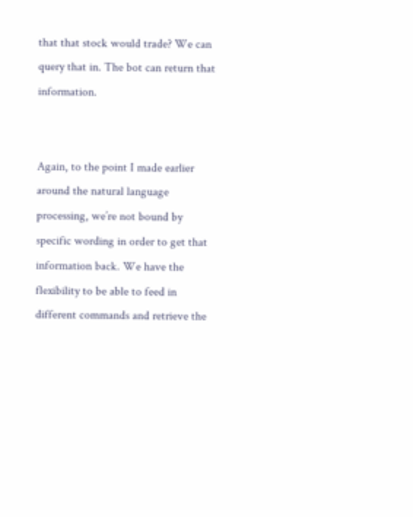that that stock would trade? We can query that in. The bot can return that information.


Again, to the point I made earlier around the natural language processing, we’re not bound by specific wording in order to get that information back. We have the flexibility to be able to feed in different commands and retrieve the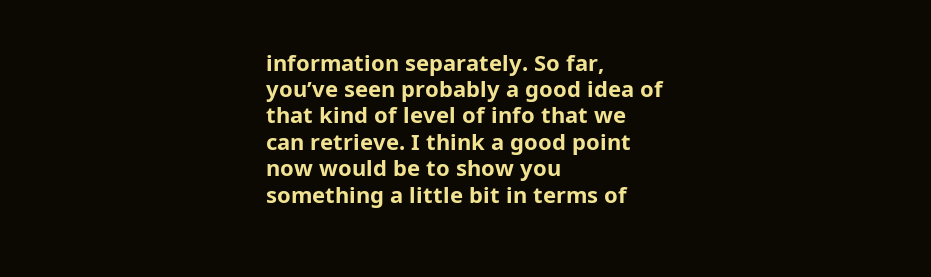information separately. So far, you’ve seen probably a good idea of that kind of level of info that we can retrieve. I think a good point now would be to show you something a little bit in terms of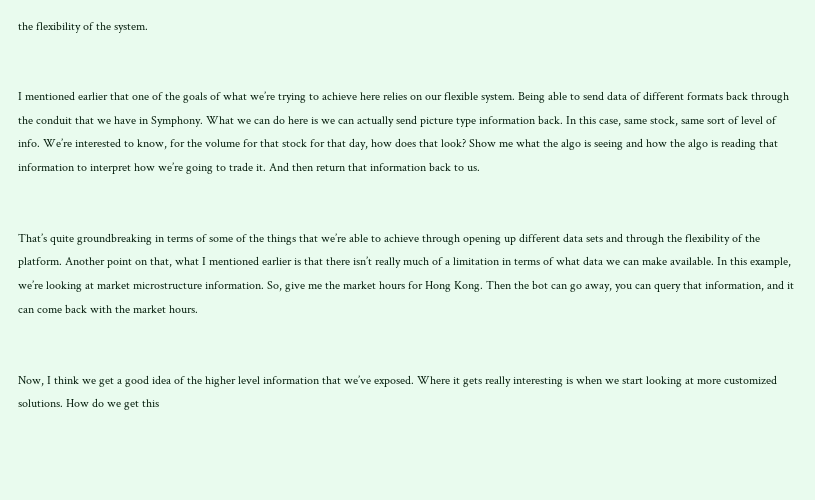the flexibility of the system.


I mentioned earlier that one of the goals of what we’re trying to achieve here relies on our flexible system. Being able to send data of different formats back through the conduit that we have in Symphony. What we can do here is we can actually send picture type information back. In this case, same stock, same sort of level of info. We’re interested to know, for the volume for that stock for that day, how does that look? Show me what the algo is seeing and how the algo is reading that information to interpret how we’re going to trade it. And then return that information back to us.


That’s quite groundbreaking in terms of some of the things that we’re able to achieve through opening up different data sets and through the flexibility of the platform. Another point on that, what I mentioned earlier is that there isn’t really much of a limitation in terms of what data we can make available. In this example, we’re looking at market microstructure information. So, give me the market hours for Hong Kong. Then the bot can go away, you can query that information, and it can come back with the market hours.


Now, I think we get a good idea of the higher level information that we’ve exposed. Where it gets really interesting is when we start looking at more customized solutions. How do we get this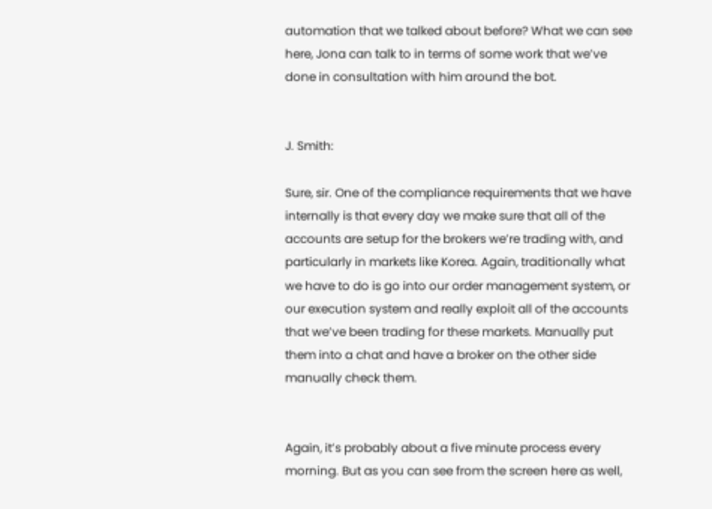automation that we talked about before? What we can see here, Jona can talk to in terms of some work that we’ve done in consultation with him around the bot.


J. Smith:

Sure, sir. One of the compliance requirements that we have internally is that every day we make sure that all of the accounts are setup for the brokers we’re trading with, and particularly in markets like Korea. Again, traditionally what we have to do is go into our order management system, or our execution system and really exploit all of the accounts that we’ve been trading for these markets. Manually put them into a chat and have a broker on the other side manually check them.


Again, it’s probably about a five minute process every morning. But as you can see from the screen here as well,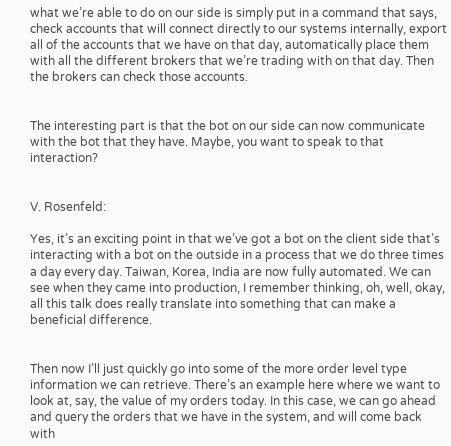what we’re able to do on our side is simply put in a command that says, check accounts that will connect directly to our systems internally, export all of the accounts that we have on that day, automatically place them with all the different brokers that we’re trading with on that day. Then the brokers can check those accounts.


The interesting part is that the bot on our side can now communicate with the bot that they have. Maybe, you want to speak to that interaction?


V. Rosenfeld:

Yes, it’s an exciting point in that we’ve got a bot on the client side that’s interacting with a bot on the outside in a process that we do three times a day every day. Taiwan, Korea, India are now fully automated. We can see when they came into production, I remember thinking, oh, well, okay, all this talk does really translate into something that can make a beneficial difference.


Then now I’ll just quickly go into some of the more order level type information we can retrieve. There’s an example here where we want to look at, say, the value of my orders today. In this case, we can go ahead and query the orders that we have in the system, and will come back with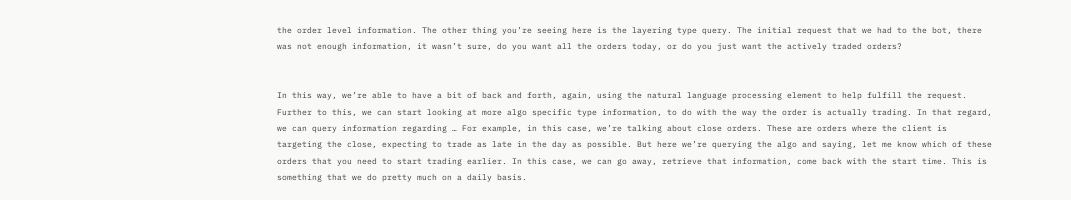the order level information. The other thing you’re seeing here is the layering type query. The initial request that we had to the bot, there was not enough information, it wasn’t sure, do you want all the orders today, or do you just want the actively traded orders?


In this way, we’re able to have a bit of back and forth, again, using the natural language processing element to help fulfill the request. Further to this, we can start looking at more algo specific type information, to do with the way the order is actually trading. In that regard, we can query information regarding … For example, in this case, we’re talking about close orders. These are orders where the client is targeting the close, expecting to trade as late in the day as possible. But here we’re querying the algo and saying, let me know which of these orders that you need to start trading earlier. In this case, we can go away, retrieve that information, come back with the start time. This is something that we do pretty much on a daily basis.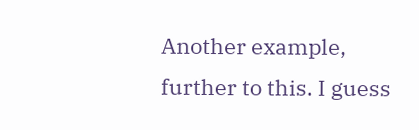Another example, further to this. I guess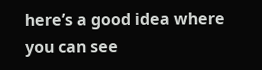here’s a good idea where you can see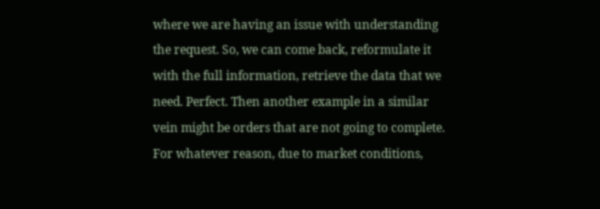where we are having an issue with understanding the request. So, we can come back, reformulate it with the full information, retrieve the data that we need. Perfect. Then another example in a similar vein might be orders that are not going to complete. For whatever reason, due to market conditions,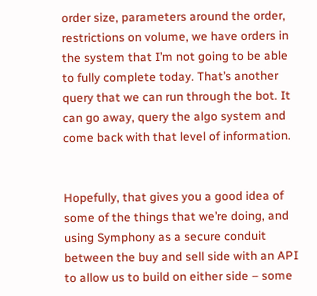order size, parameters around the order, restrictions on volume, we have orders in the system that I’m not going to be able to fully complete today. That’s another query that we can run through the bot. It can go away, query the algo system and come back with that level of information.


Hopefully, that gives you a good idea of some of the things that we’re doing, and using Symphony as a secure conduit between the buy and sell side with an API to allow us to build on either side – some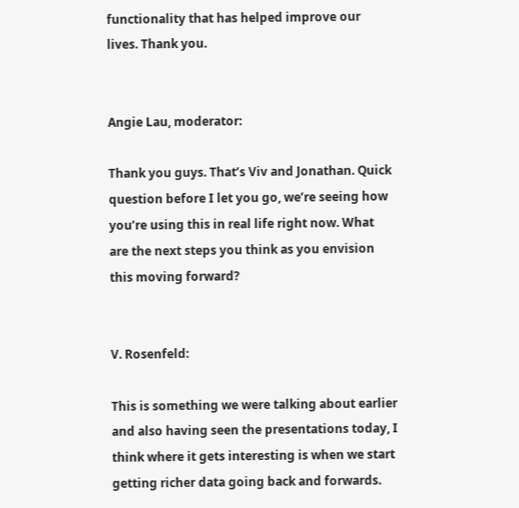functionality that has helped improve our lives. Thank you.


Angie Lau, moderator:

Thank you guys. That’s Viv and Jonathan. Quick question before I let you go, we’re seeing how you’re using this in real life right now. What are the next steps you think as you envision this moving forward?


V. Rosenfeld:

This is something we were talking about earlier and also having seen the presentations today, I think where it gets interesting is when we start getting richer data going back and forwards.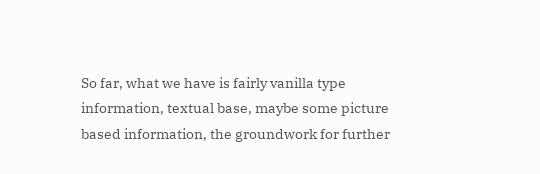So far, what we have is fairly vanilla type information, textual base, maybe some picture based information, the groundwork for further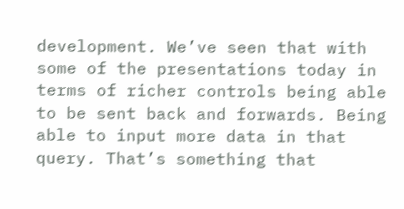development. We’ve seen that with some of the presentations today in terms of richer controls being able to be sent back and forwards. Being able to input more data in that query. That’s something that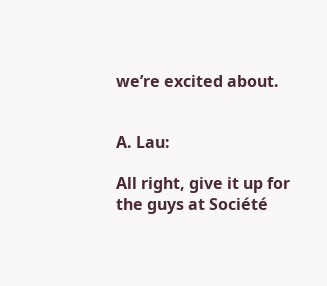we’re excited about.


A. Lau:

All right, give it up for the guys at Société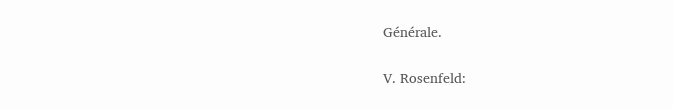Générale.


V. Rosenfeld: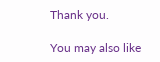Thank you.

You may also like